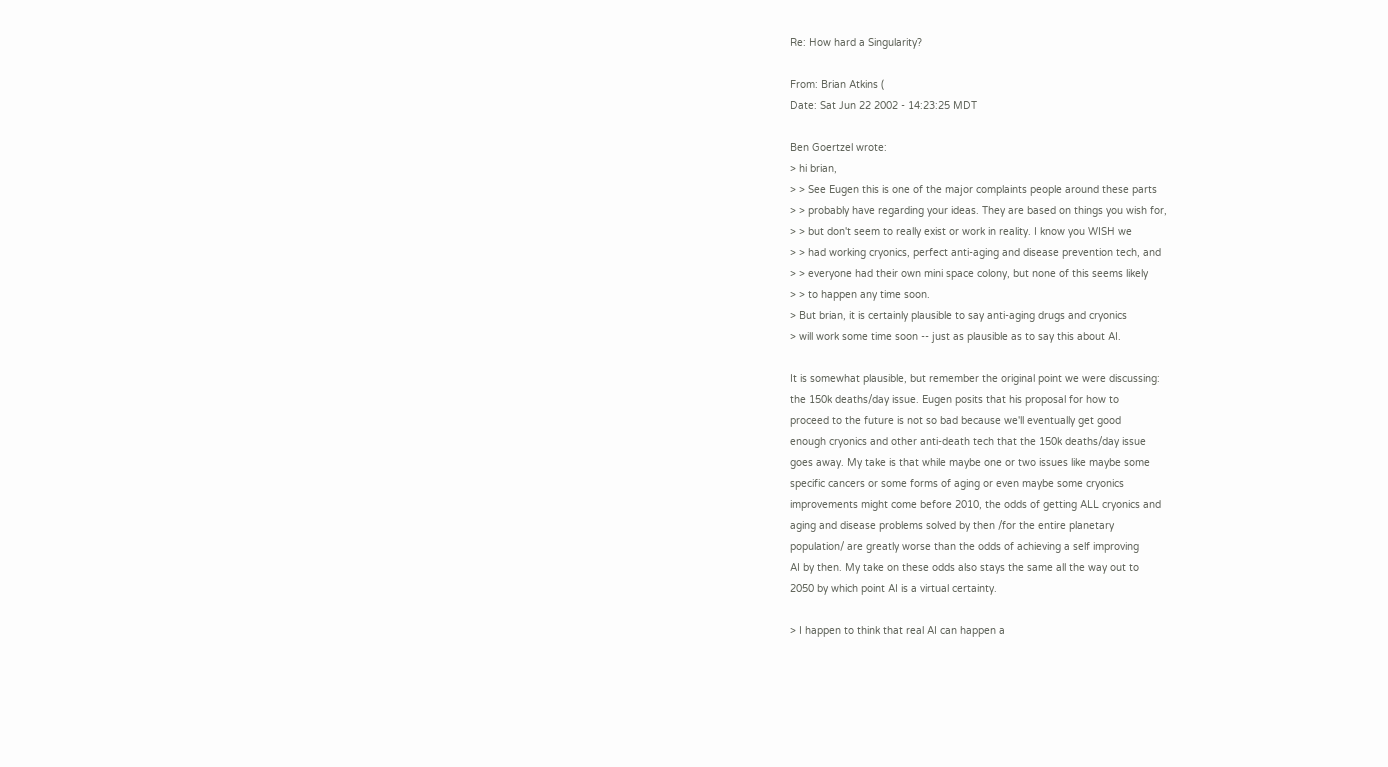Re: How hard a Singularity?

From: Brian Atkins (
Date: Sat Jun 22 2002 - 14:23:25 MDT

Ben Goertzel wrote:
> hi brian,
> > See Eugen this is one of the major complaints people around these parts
> > probably have regarding your ideas. They are based on things you wish for,
> > but don't seem to really exist or work in reality. I know you WISH we
> > had working cryonics, perfect anti-aging and disease prevention tech, and
> > everyone had their own mini space colony, but none of this seems likely
> > to happen any time soon.
> But brian, it is certainly plausible to say anti-aging drugs and cryonics
> will work some time soon -- just as plausible as to say this about AI.

It is somewhat plausible, but remember the original point we were discussing:
the 150k deaths/day issue. Eugen posits that his proposal for how to
proceed to the future is not so bad because we'll eventually get good
enough cryonics and other anti-death tech that the 150k deaths/day issue
goes away. My take is that while maybe one or two issues like maybe some
specific cancers or some forms of aging or even maybe some cryonics
improvements might come before 2010, the odds of getting ALL cryonics and
aging and disease problems solved by then /for the entire planetary
population/ are greatly worse than the odds of achieving a self improving
AI by then. My take on these odds also stays the same all the way out to
2050 by which point AI is a virtual certainty.

> I happen to think that real AI can happen a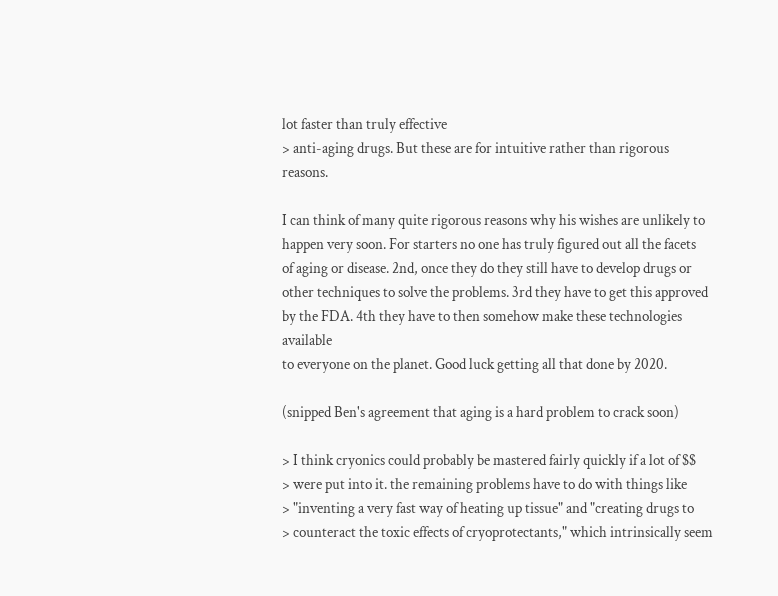lot faster than truly effective
> anti-aging drugs. But these are for intuitive rather than rigorous reasons.

I can think of many quite rigorous reasons why his wishes are unlikely to
happen very soon. For starters no one has truly figured out all the facets
of aging or disease. 2nd, once they do they still have to develop drugs or
other techniques to solve the problems. 3rd they have to get this approved
by the FDA. 4th they have to then somehow make these technologies available
to everyone on the planet. Good luck getting all that done by 2020.

(snipped Ben's agreement that aging is a hard problem to crack soon)

> I think cryonics could probably be mastered fairly quickly if a lot of $$
> were put into it. the remaining problems have to do with things like
> "inventing a very fast way of heating up tissue" and "creating drugs to
> counteract the toxic effects of cryoprotectants," which intrinsically seem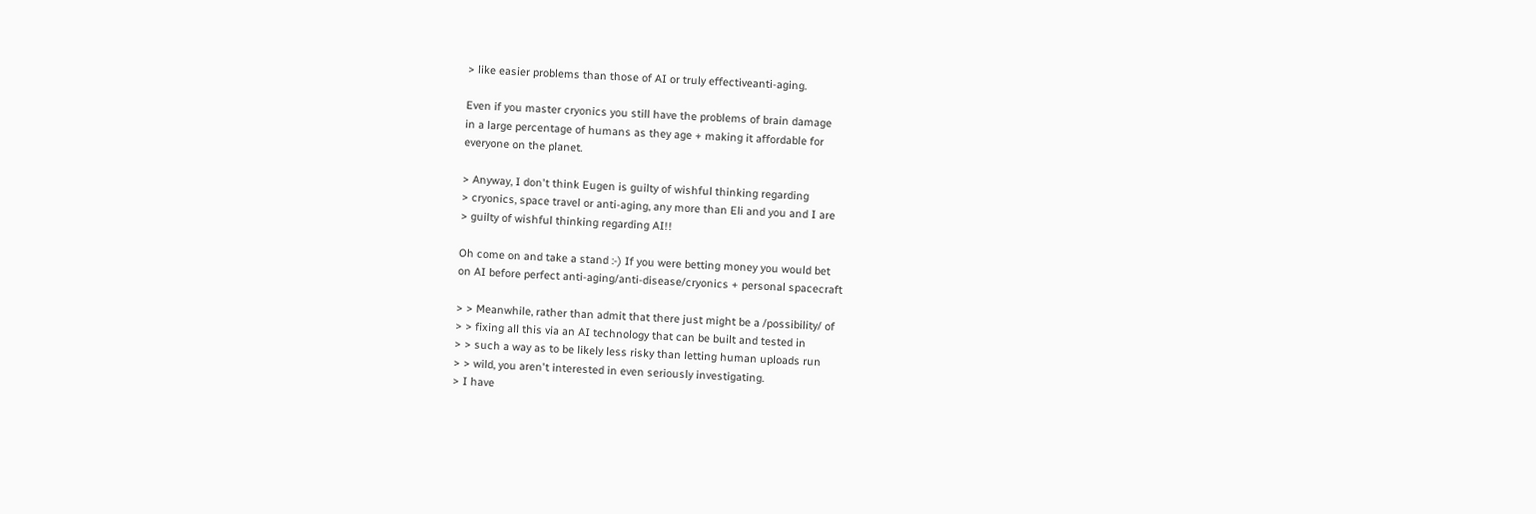> like easier problems than those of AI or truly effectiveanti-aging.

Even if you master cryonics you still have the problems of brain damage
in a large percentage of humans as they age + making it affordable for
everyone on the planet.

> Anyway, I don't think Eugen is guilty of wishful thinking regarding
> cryonics, space travel or anti-aging, any more than Eli and you and I are
> guilty of wishful thinking regarding AI!!

Oh come on and take a stand :-) If you were betting money you would bet
on AI before perfect anti-aging/anti-disease/cryonics + personal spacecraft

> > Meanwhile, rather than admit that there just might be a /possibility/ of
> > fixing all this via an AI technology that can be built and tested in
> > such a way as to be likely less risky than letting human uploads run
> > wild, you aren't interested in even seriously investigating.
> I have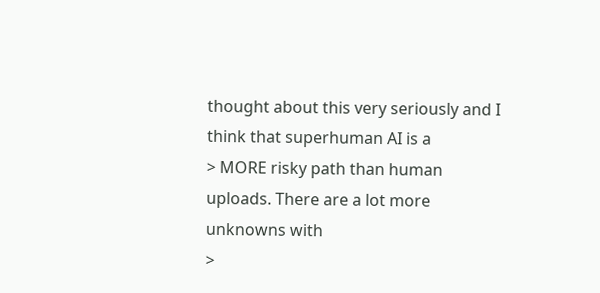thought about this very seriously and I think that superhuman AI is a
> MORE risky path than human uploads. There are a lot more unknowns with
>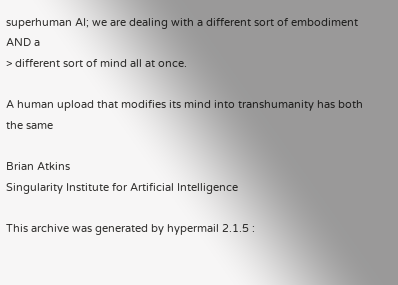superhuman AI; we are dealing with a different sort of embodiment AND a
> different sort of mind all at once.

A human upload that modifies its mind into transhumanity has both the same

Brian Atkins
Singularity Institute for Artificial Intelligence

This archive was generated by hypermail 2.1.5 :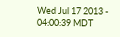Wed Jul 17 2013 - 04:00:39 MDT